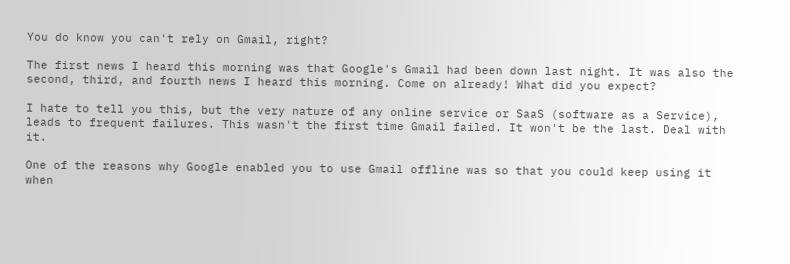You do know you can't rely on Gmail, right?

The first news I heard this morning was that Google's Gmail had been down last night. It was also the second, third, and fourth news I heard this morning. Come on already! What did you expect?

I hate to tell you this, but the very nature of any online service or SaaS (software as a Service), leads to frequent failures. This wasn't the first time Gmail failed. It won't be the last. Deal with it.

One of the reasons why Google enabled you to use Gmail offline was so that you could keep using it when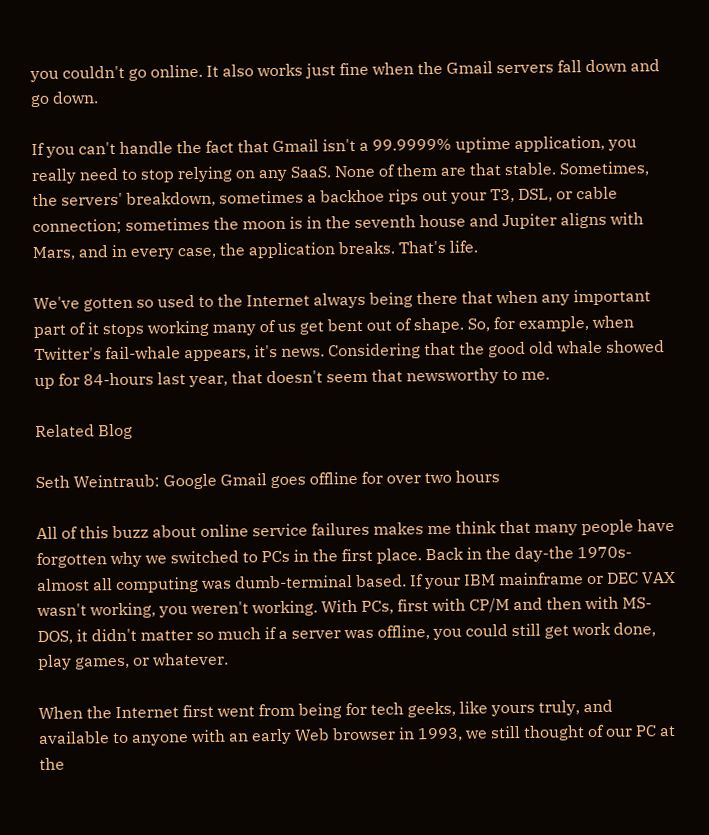you couldn't go online. It also works just fine when the Gmail servers fall down and go down.

If you can't handle the fact that Gmail isn't a 99.9999% uptime application, you really need to stop relying on any SaaS. None of them are that stable. Sometimes, the servers' breakdown, sometimes a backhoe rips out your T3, DSL, or cable connection; sometimes the moon is in the seventh house and Jupiter aligns with Mars, and in every case, the application breaks. That's life.

We've gotten so used to the Internet always being there that when any important part of it stops working many of us get bent out of shape. So, for example, when Twitter's fail-whale appears, it's news. Considering that the good old whale showed up for 84-hours last year, that doesn't seem that newsworthy to me.

Related Blog

Seth Weintraub: Google Gmail goes offline for over two hours

All of this buzz about online service failures makes me think that many people have forgotten why we switched to PCs in the first place. Back in the day-the 1970s-almost all computing was dumb-terminal based. If your IBM mainframe or DEC VAX wasn't working, you weren't working. With PCs, first with CP/M and then with MS-DOS, it didn't matter so much if a server was offline, you could still get work done, play games, or whatever.

When the Internet first went from being for tech geeks, like yours truly, and available to anyone with an early Web browser in 1993, we still thought of our PC at the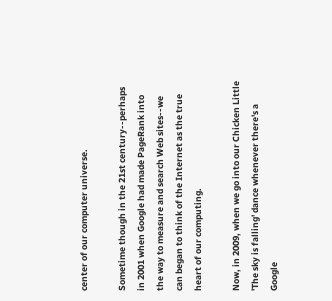center of our computer universe.

Sometime though in the 21st century--perhaps in 2001 when Google had made PageRank into the way to measure and search Web sites--we can began to think of the Internet as the true heart of our computing.

Now, in 2009, when we go into our Chicken Little 'The sky is falling' dance whenever there's a Google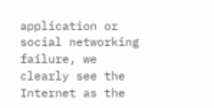application or social networking failure, we clearly see the Internet as the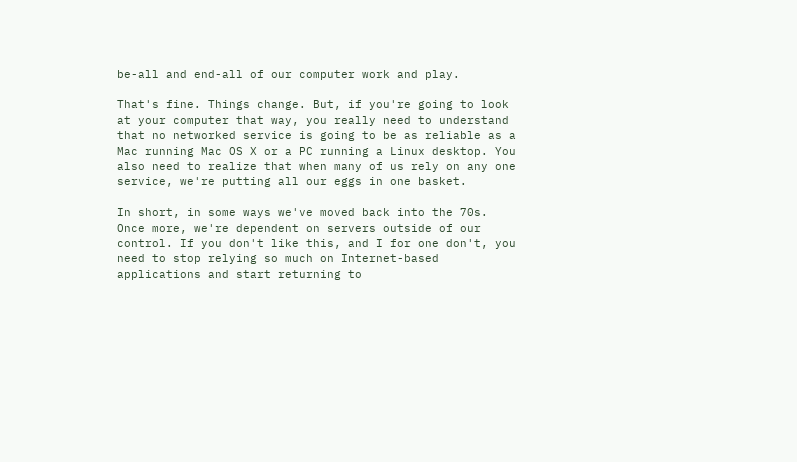be-all and end-all of our computer work and play.

That's fine. Things change. But, if you're going to look at your computer that way, you really need to understand that no networked service is going to be as reliable as a Mac running Mac OS X or a PC running a Linux desktop. You also need to realize that when many of us rely on any one service, we're putting all our eggs in one basket.

In short, in some ways we've moved back into the 70s. Once more, we're dependent on servers outside of our control. If you don't like this, and I for one don't, you need to stop relying so much on Internet-based applications and start returning to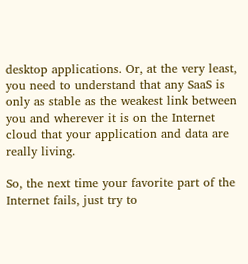desktop applications. Or, at the very least, you need to understand that any SaaS is only as stable as the weakest link between you and wherever it is on the Internet cloud that your application and data are really living.

So, the next time your favorite part of the Internet fails, just try to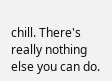chill. There's really nothing else you can do.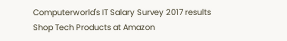Computerworld's IT Salary Survey 2017 results
Shop Tech Products at Amazon